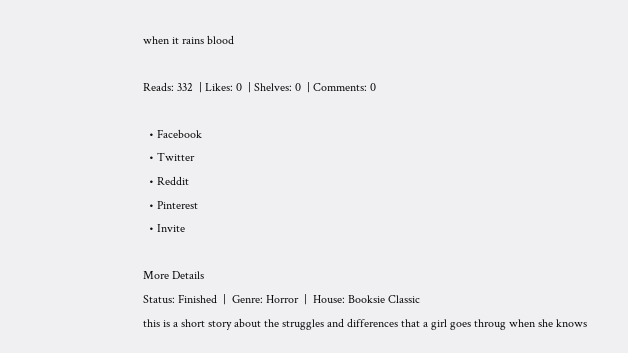when it rains blood

Reads: 332  | Likes: 0  | Shelves: 0  | Comments: 0

  • Facebook
  • Twitter
  • Reddit
  • Pinterest
  • Invite

More Details
Status: Finished  |  Genre: Horror  |  House: Booksie Classic
this is a short story about the struggles and differences that a girl goes throug when she knows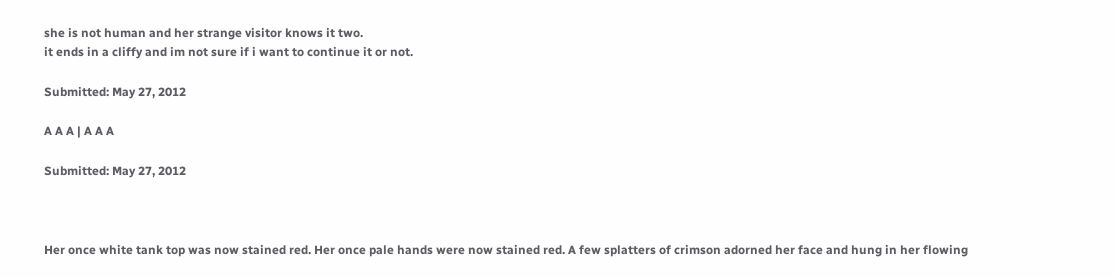she is not human and her strange visitor knows it two.
it ends in a cliffy and im not sure if i want to continue it or not.

Submitted: May 27, 2012

A A A | A A A

Submitted: May 27, 2012



Her once white tank top was now stained red. Her once pale hands were now stained red. A few splatters of crimson adorned her face and hung in her flowing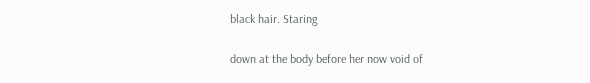black hair. Staring

down at the body before her now void of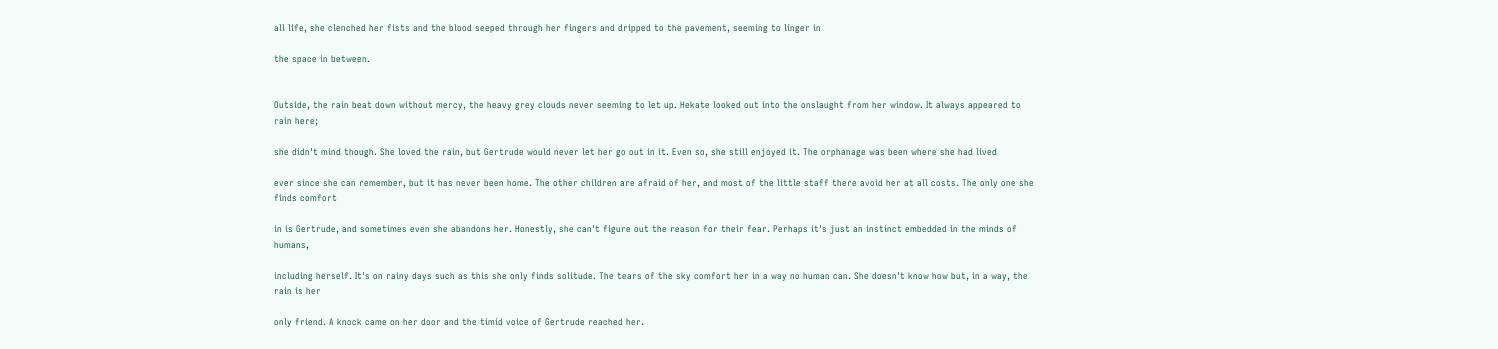all life, she clenched her fists and the blood seeped through her fingers and dripped to the pavement, seeming to linger in

the space in between.


Outside, the rain beat down without mercy, the heavy grey clouds never seeming to let up. Hekate looked out into the onslaught from her window. It always appeared to rain here;

she didn't mind though. She loved the rain, but Gertrude would never let her go out in it. Even so, she still enjoyed it. The orphanage was been where she had lived

ever since she can remember, but it has never been home. The other children are afraid of her, and most of the little staff there avoid her at all costs. The only one she finds comfort

in is Gertrude, and sometimes even she abandons her. Honestly, she can't figure out the reason for their fear. Perhaps it's just an instinct embedded in the minds of humans,

including herself. It's on rainy days such as this she only finds solitude. The tears of the sky comfort her in a way no human can. She doesn't know how but, in a way, the rain is her

only friend. A knock came on her door and the timid voice of Gertrude reached her.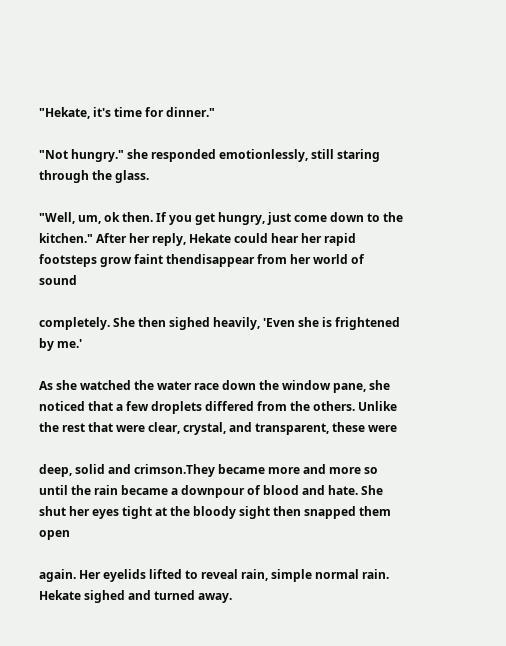"Hekate, it's time for dinner."

"Not hungry." she responded emotionlessly, still staring through the glass.

"Well, um, ok then. If you get hungry, just come down to the kitchen." After her reply, Hekate could hear her rapid footsteps grow faint thendisappear from her world of sound

completely. She then sighed heavily, 'Even she is frightened by me.'

As she watched the water race down the window pane, she noticed that a few droplets differed from the others. Unlike the rest that were clear, crystal, and transparent, these were

deep, solid and crimson.They became more and more so until the rain became a downpour of blood and hate. She shut her eyes tight at the bloody sight then snapped them open

again. Her eyelids lifted to reveal rain, simple normal rain. Hekate sighed and turned away.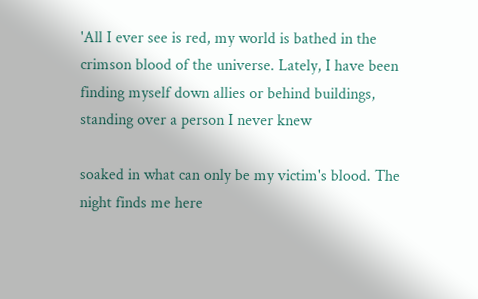'All I ever see is red, my world is bathed in the crimson blood of the universe. Lately, I have been finding myself down allies or behind buildings, standing over a person I never knew

soaked in what can only be my victim's blood. The night finds me here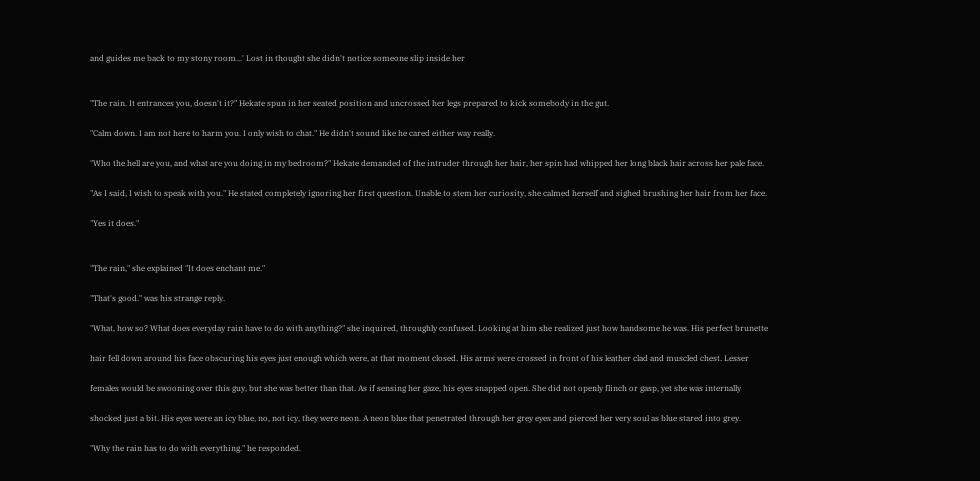and guides me back to my stony room...' Lost in thought she didn't notice someone slip inside her


"The rain. It entrances you, doesn't it?" Hekate spun in her seated position and uncrossed her legs prepared to kick somebody in the gut.

"Calm down. I am not here to harm you. I only wish to chat." He didn't sound like he cared either way really.

"Who the hell are you, and what are you doing in my bedroom?" Hekate demanded of the intruder through her hair, her spin had whipped her long black hair across her pale face.

"As I said, I wish to speak with you." He stated completely ignoring her first question. Unable to stem her curiosity, she calmed herself and sighed brushing her hair from her face.

"Yes it does."


"The rain," she explained "It does enchant me."

"That's good." was his strange reply.

"What, how so? What does everyday rain have to do with anything?" she inquired, throughly confused. Looking at him she realized just how handsome he was. His perfect brunette

hair fell down around his face obscuring his eyes just enough which were, at that moment closed. His arms were crossed in front of his leather clad and muscled chest. Lesser

females would be swooning over this guy, but she was better than that. As if sensing her gaze, his eyes snapped open. She did not openly flinch or gasp, yet she was internally

shocked just a bit. His eyes were an icy blue, no, not icy, they were neon. A neon blue that penetrated through her grey eyes and pierced her very soul as blue stared into grey.

"Why the rain has to do with everything." he responded.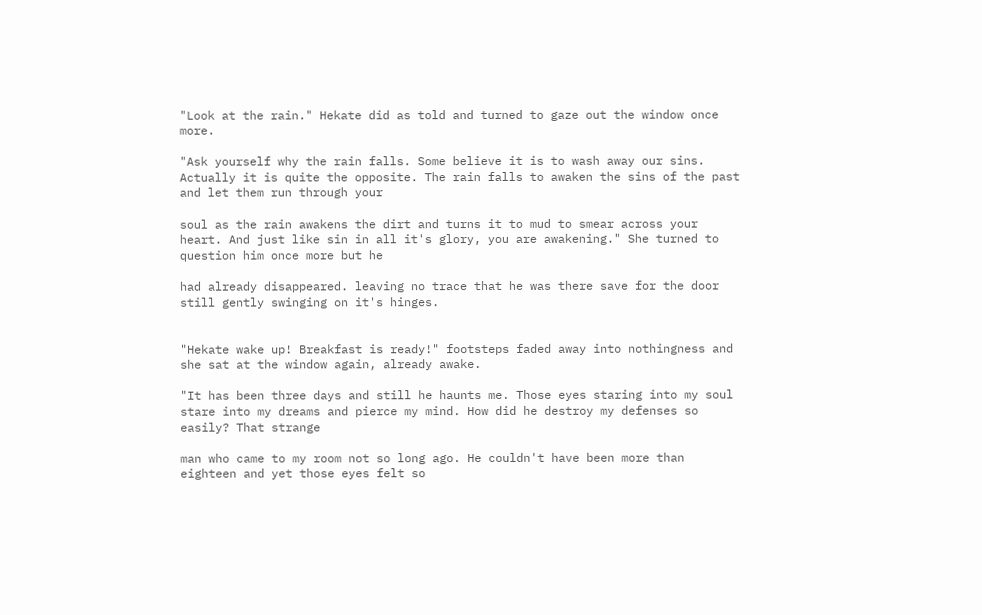"Look at the rain." Hekate did as told and turned to gaze out the window once more.

"Ask yourself why the rain falls. Some believe it is to wash away our sins. Actually it is quite the opposite. The rain falls to awaken the sins of the past and let them run through your

soul as the rain awakens the dirt and turns it to mud to smear across your heart. And just like sin in all it's glory, you are awakening." She turned to question him once more but he

had already disappeared. leaving no trace that he was there save for the door still gently swinging on it's hinges.


"Hekate wake up! Breakfast is ready!" footsteps faded away into nothingness and she sat at the window again, already awake.

"It has been three days and still he haunts me. Those eyes staring into my soul stare into my dreams and pierce my mind. How did he destroy my defenses so easily? That strange

man who came to my room not so long ago. He couldn't have been more than eighteen and yet those eyes felt so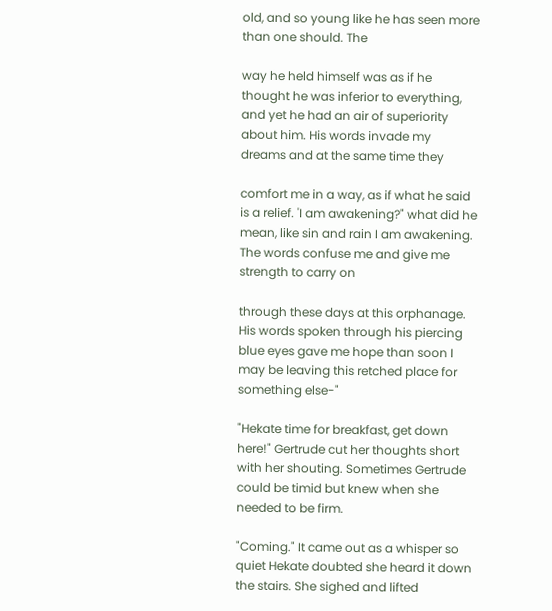old, and so young like he has seen more than one should. The

way he held himself was as if he thought he was inferior to everything, and yet he had an air of superiority about him. His words invade my dreams and at the same time they

comfort me in a way, as if what he said is a relief. 'I am awakening?" what did he mean, like sin and rain I am awakening. The words confuse me and give me strength to carry on

through these days at this orphanage. His words spoken through his piercing blue eyes gave me hope than soon I may be leaving this retched place for something else-"

"Hekate time for breakfast, get down here!" Gertrude cut her thoughts short with her shouting. Sometimes Gertrude could be timid but knew when she needed to be firm.

"Coming." It came out as a whisper so quiet Hekate doubted she heard it down the stairs. She sighed and lifted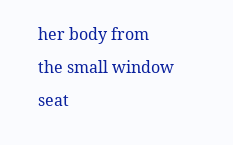her body from the small window seat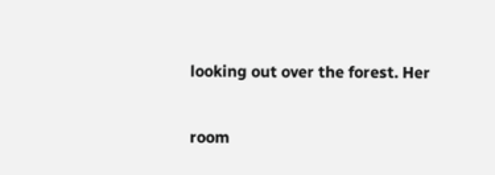looking out over the forest. Her

room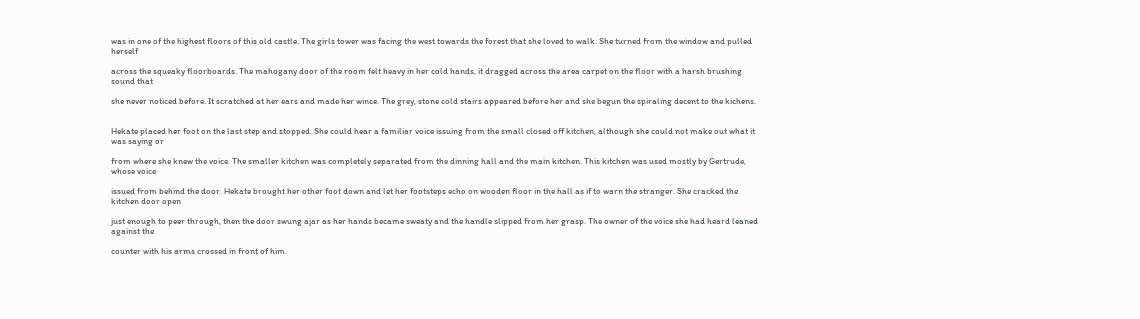was in one of the highest floors of this old castle. The girls tower was facing the west towards the forest that she loved to walk. She turned from the window and pulled herself

across the squeaky floorboards. The mahogany door of the room felt heavy in her cold hands, it dragged across the area carpet on the floor with a harsh brushing sound that

she never noticed before. It scratched at her ears and made her wince. The grey, stone cold stairs appeared before her and she begun the spiraling decent to the kichens.


Hekate placed her foot on the last step and stopped. She could hear a familiar voice issuing from the small closed off kitchen, although she could not make out what it was saying or

from where she knew the voice. The smaller kitchen was completely separated from the dinning hall and the main kitchen. This kitchen was used mostly by Gertrude, whose voice

issued from behind the door. Hekate brought her other foot down and let her footsteps echo on wooden floor in the hall as if to warn the stranger. She cracked the kitchen door open

just enough to peer through, then the door swung ajar as her hands became sweaty and the handle slipped from her grasp. The owner of the voice she had heard leaned against the

counter with his arms crossed in front of him.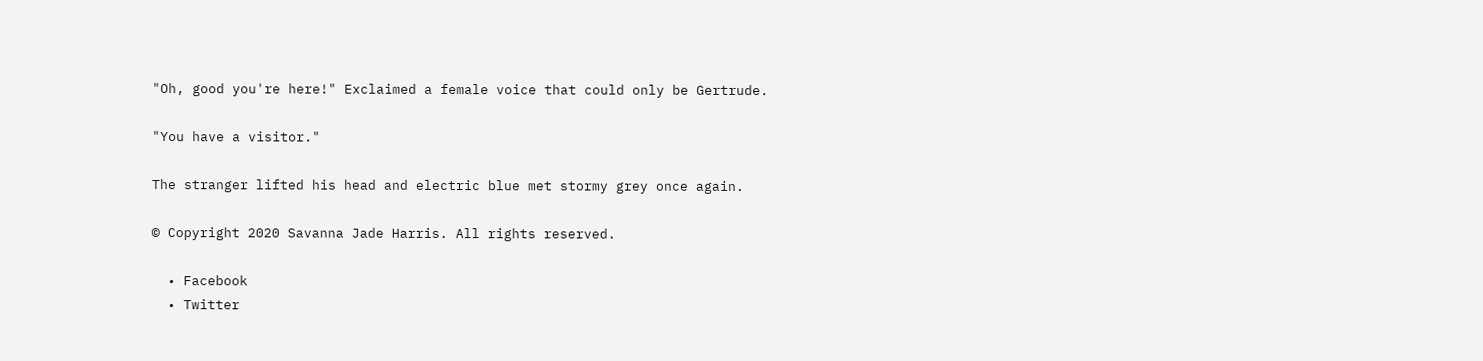"Oh, good you're here!" Exclaimed a female voice that could only be Gertrude.

"You have a visitor."

The stranger lifted his head and electric blue met stormy grey once again.

© Copyright 2020 Savanna Jade Harris. All rights reserved.

  • Facebook
  • Twitter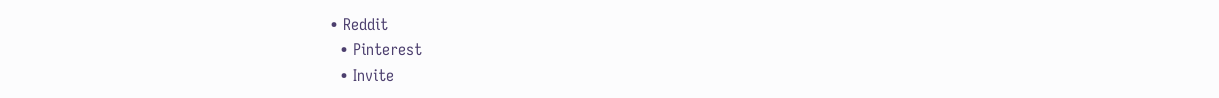• Reddit
  • Pinterest
  • Invite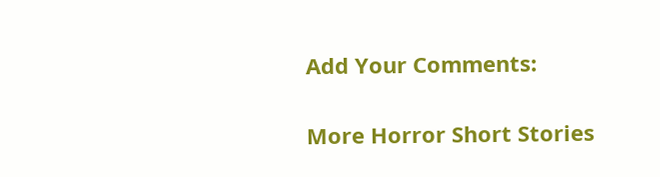Add Your Comments:

More Horror Short Stories